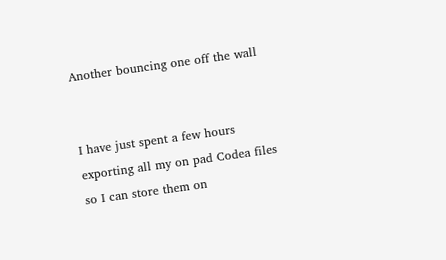Another bouncing one off the wall


I have just spent a few hours exporting all my on pad Codea files so I can store them on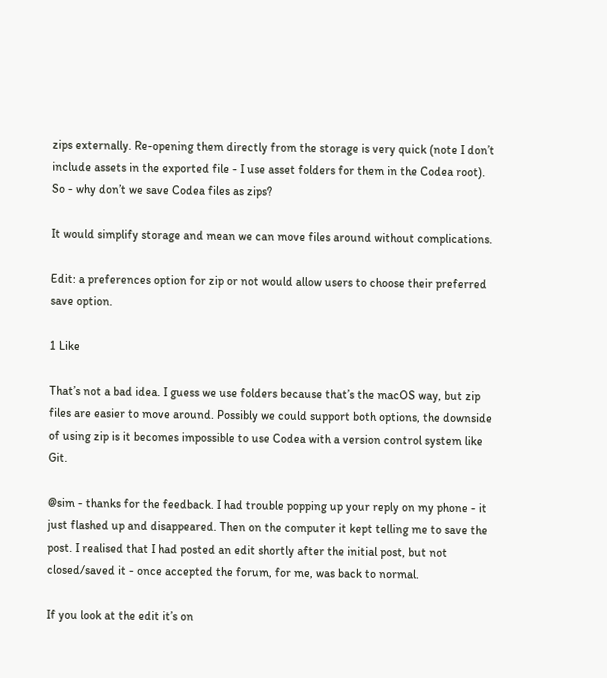zips externally. Re-opening them directly from the storage is very quick (note I don’t include assets in the exported file - I use asset folders for them in the Codea root).
So - why don’t we save Codea files as zips?

It would simplify storage and mean we can move files around without complications.

Edit: a preferences option for zip or not would allow users to choose their preferred save option.

1 Like

That’s not a bad idea. I guess we use folders because that’s the macOS way, but zip files are easier to move around. Possibly we could support both options, the downside of using zip is it becomes impossible to use Codea with a version control system like Git.

@sim - thanks for the feedback. I had trouble popping up your reply on my phone - it just flashed up and disappeared. Then on the computer it kept telling me to save the post. I realised that I had posted an edit shortly after the initial post, but not closed/saved it - once accepted the forum, for me, was back to normal.

If you look at the edit it’s on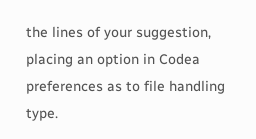the lines of your suggestion, placing an option in Codea preferences as to file handling type.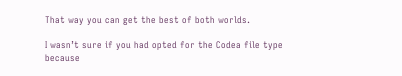That way you can get the best of both worlds.

I wasn’t sure if you had opted for the Codea file type because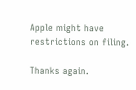Apple might have restrictions on filing.

Thanks again.